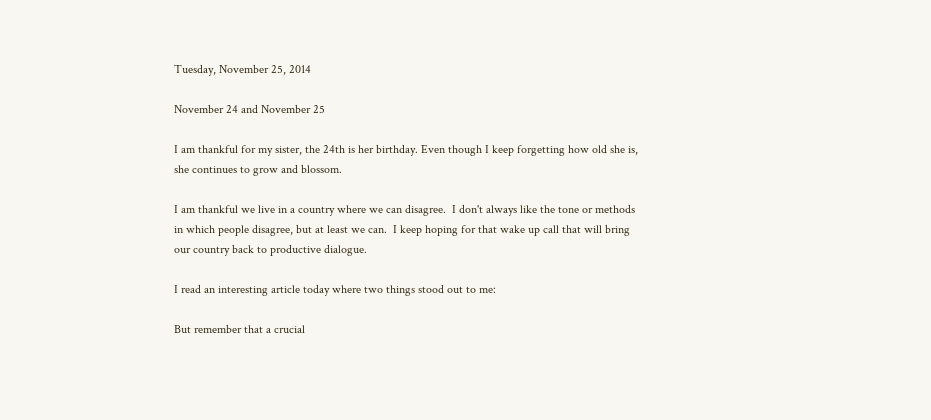Tuesday, November 25, 2014

November 24 and November 25

I am thankful for my sister, the 24th is her birthday. Even though I keep forgetting how old she is, she continues to grow and blossom.

I am thankful we live in a country where we can disagree.  I don't always like the tone or methods in which people disagree, but at least we can.  I keep hoping for that wake up call that will bring our country back to productive dialogue.

I read an interesting article today where two things stood out to me:

But remember that a crucial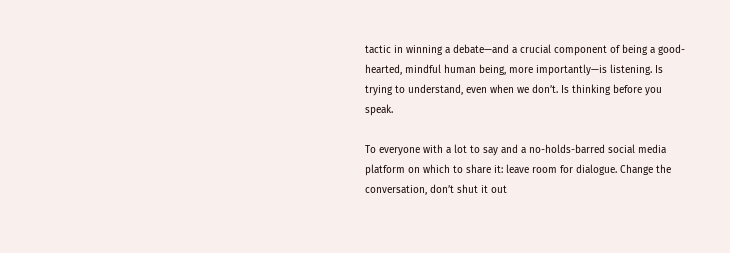tactic in winning a debate—and a crucial component of being a good-hearted, mindful human being, more importantly—is listening. Is trying to understand, even when we don’t. Is thinking before you speak.

To everyone with a lot to say and a no-holds-barred social media platform on which to share it: leave room for dialogue. Change the conversation, don’t shut it out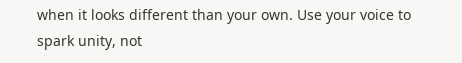when it looks different than your own. Use your voice to spark unity, not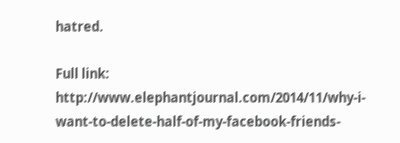hatred.

Full link: http://www.elephantjournal.com/2014/11/why-i-want-to-delete-half-of-my-facebook-friends-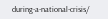during-a-national-crisis/